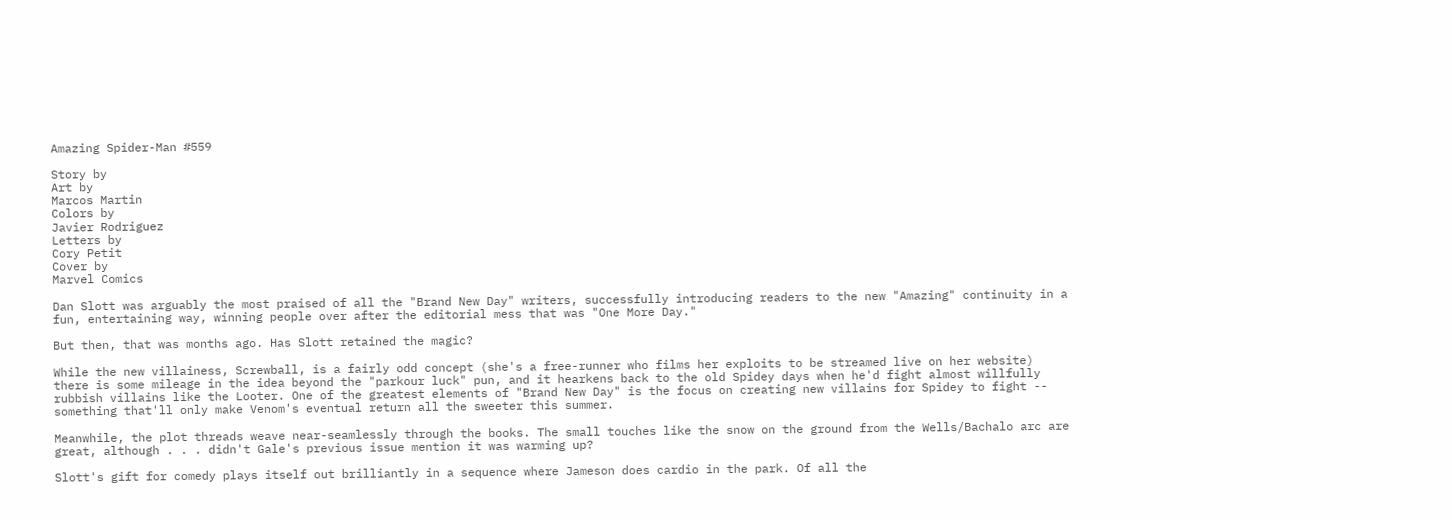Amazing Spider-Man #559

Story by
Art by
Marcos Martin
Colors by
Javier Rodriguez
Letters by
Cory Petit
Cover by
Marvel Comics

Dan Slott was arguably the most praised of all the "Brand New Day" writers, successfully introducing readers to the new "Amazing" continuity in a fun, entertaining way, winning people over after the editorial mess that was "One More Day."

But then, that was months ago. Has Slott retained the magic?

While the new villainess, Screwball, is a fairly odd concept (she's a free-runner who films her exploits to be streamed live on her website) there is some mileage in the idea beyond the "parkour luck" pun, and it hearkens back to the old Spidey days when he'd fight almost willfully rubbish villains like the Looter. One of the greatest elements of "Brand New Day" is the focus on creating new villains for Spidey to fight -- something that'll only make Venom's eventual return all the sweeter this summer.

Meanwhile, the plot threads weave near-seamlessly through the books. The small touches like the snow on the ground from the Wells/Bachalo arc are great, although . . . didn't Gale's previous issue mention it was warming up?

Slott's gift for comedy plays itself out brilliantly in a sequence where Jameson does cardio in the park. Of all the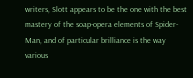writers, Slott appears to be the one with the best mastery of the soap-opera elements of Spider-Man, and of particular brilliance is the way various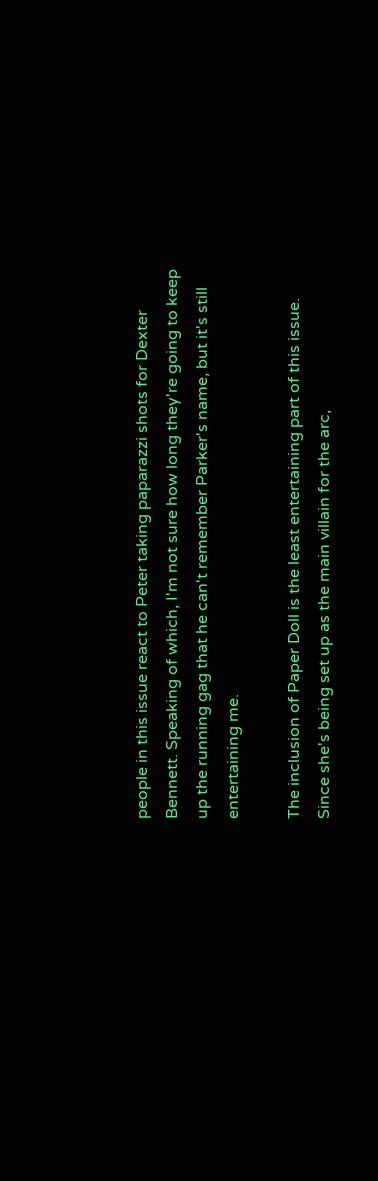people in this issue react to Peter taking paparazzi shots for Dexter Bennett. Speaking of which, I'm not sure how long they're going to keep up the running gag that he can't remember Parker's name, but it's still entertaining me.

The inclusion of Paper Doll is the least entertaining part of this issue. Since she's being set up as the main villain for the arc,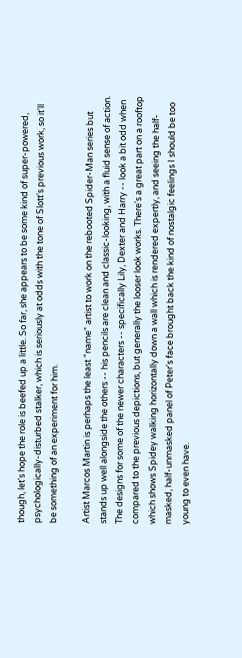though, let's hope the role is beefed up a little. So far, she appears to be some kind of super-powered, psychologically-disturbed stalker, which is seriously at odds with the tone of Slott's previous work, so it'll be something of an experiment for him.

Artist Marcos Martin is perhaps the least "name" artist to work on the rebooted Spider-Man series but stands up well alongside the others -- his pencils are clean and classic-looking, with a fluid sense of action. The designs for some of the newer characters -- specifically Lily, Dexter and Harry -- look a bit odd when compared to the previous depictions, but generally the looser look works. There's a great part on a rooftop which shows Spidey walking horizontally down a wall which is rendered expertly, and seeing the half-masked, half-unmasked panel of Peter's face brought back the kind of nostalgic feelings I should be too young to even have.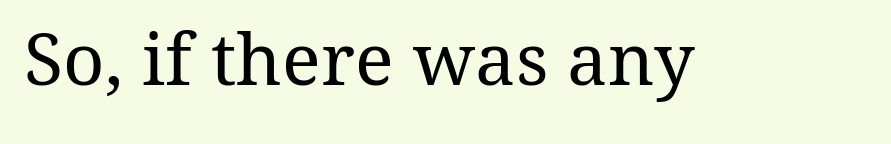So, if there was any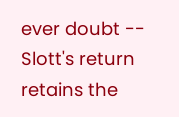ever doubt -- Slott's return retains the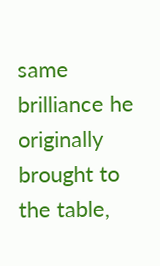same brilliance he originally brought to the table,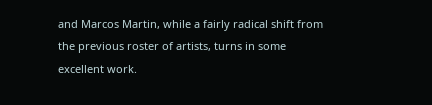and Marcos Martin, while a fairly radical shift from the previous roster of artists, turns in some excellent work.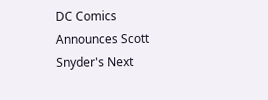DC Comics Announces Scott Snyder's Next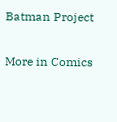Batman Project

More in Comics